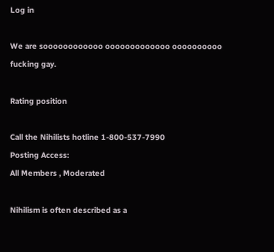Log in

We are soooooooooooo ooooooooooooo oooooooooo fucking gay.

Rating position

Call the Nihilists hotline 1-800-537-7990
Posting Access:
All Members , Moderated

Nihilism is often described as a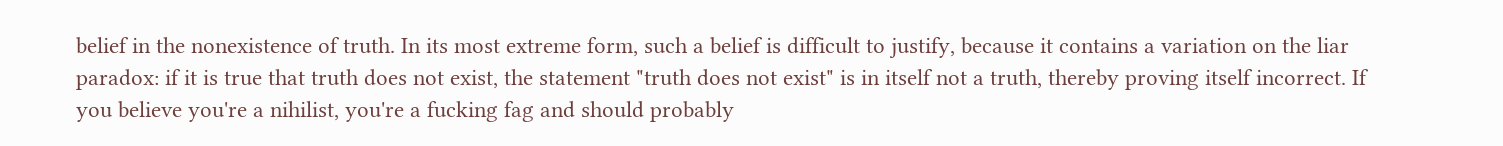belief in the nonexistence of truth. In its most extreme form, such a belief is difficult to justify, because it contains a variation on the liar paradox: if it is true that truth does not exist, the statement "truth does not exist" is in itself not a truth, thereby proving itself incorrect. If you believe you're a nihilist, you're a fucking fag and should probably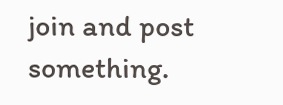join and post something.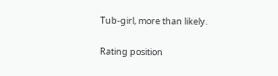Tub-girl, more than likely.

Rating position